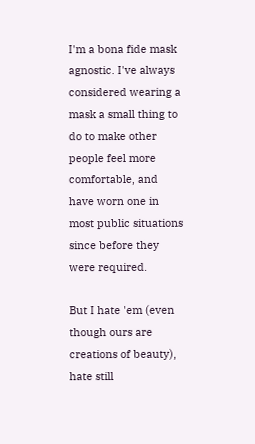I'm a bona fide mask agnostic. I've always considered wearing a mask a small thing to do to make other people feel more comfortable, and have worn one in most public situations since before they were required.

But I hate 'em (even though ours are creations of beauty), hate still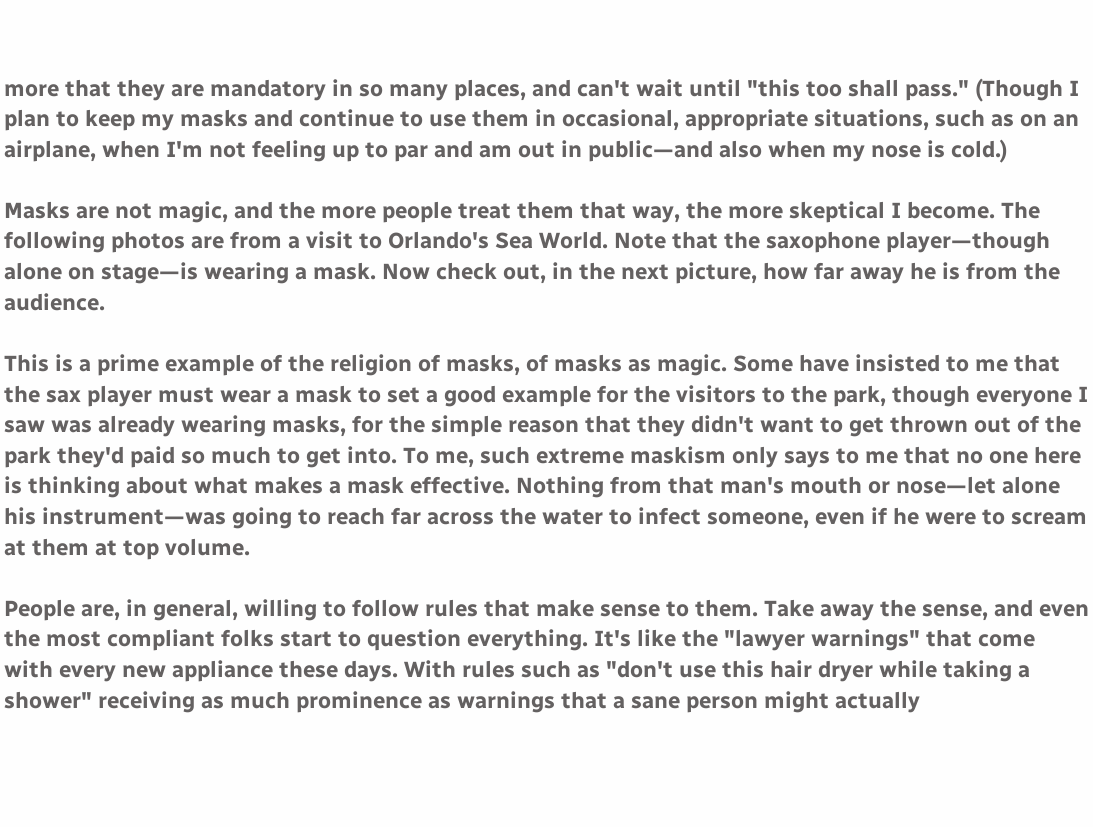more that they are mandatory in so many places, and can't wait until "this too shall pass." (Though I plan to keep my masks and continue to use them in occasional, appropriate situations, such as on an airplane, when I'm not feeling up to par and am out in public—and also when my nose is cold.)

Masks are not magic, and the more people treat them that way, the more skeptical I become. The following photos are from a visit to Orlando's Sea World. Note that the saxophone player—though alone on stage—is wearing a mask. Now check out, in the next picture, how far away he is from the audience.

This is a prime example of the religion of masks, of masks as magic. Some have insisted to me that the sax player must wear a mask to set a good example for the visitors to the park, though everyone I saw was already wearing masks, for the simple reason that they didn't want to get thrown out of the park they'd paid so much to get into. To me, such extreme maskism only says to me that no one here is thinking about what makes a mask effective. Nothing from that man's mouth or nose—let alone his instrument—was going to reach far across the water to infect someone, even if he were to scream at them at top volume.

People are, in general, willing to follow rules that make sense to them. Take away the sense, and even the most compliant folks start to question everything. It's like the "lawyer warnings" that come with every new appliance these days. With rules such as "don't use this hair dryer while taking a shower" receiving as much prominence as warnings that a sane person might actually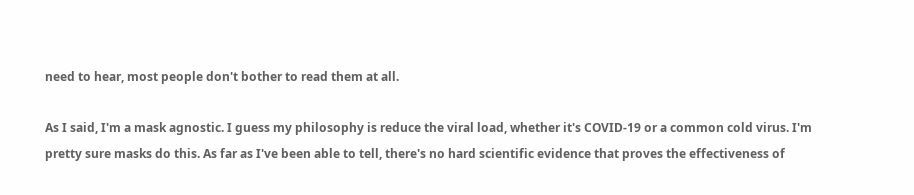need to hear, most people don't bother to read them at all.

As I said, I'm a mask agnostic. I guess my philosophy is reduce the viral load, whether it's COVID-19 or a common cold virus. I'm pretty sure masks do this. As far as I've been able to tell, there's no hard scientific evidence that proves the effectiveness of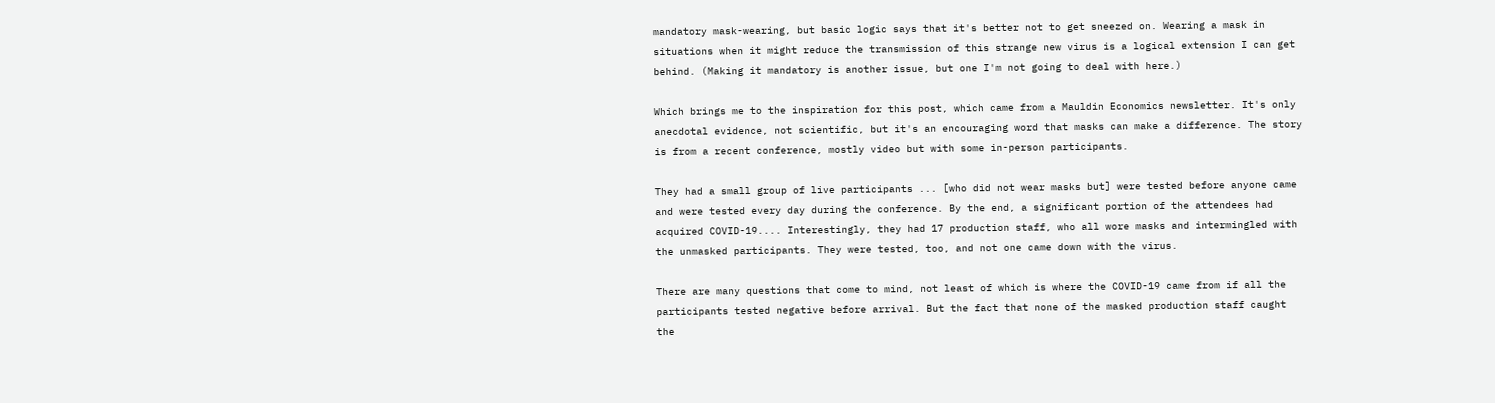mandatory mask-wearing, but basic logic says that it's better not to get sneezed on. Wearing a mask in situations when it might reduce the transmission of this strange new virus is a logical extension I can get behind. (Making it mandatory is another issue, but one I'm not going to deal with here.)

Which brings me to the inspiration for this post, which came from a Mauldin Economics newsletter. It's only anecdotal evidence, not scientific, but it's an encouraging word that masks can make a difference. The story is from a recent conference, mostly video but with some in-person participants.

They had a small group of live participants ... [who did not wear masks but] were tested before anyone came and were tested every day during the conference. By the end, a significant portion of the attendees had acquired COVID-19.... Interestingly, they had 17 production staff, who all wore masks and intermingled with the unmasked participants. They were tested, too, and not one came down with the virus.

There are many questions that come to mind, not least of which is where the COVID-19 came from if all the participants tested negative before arrival. But the fact that none of the masked production staff caught the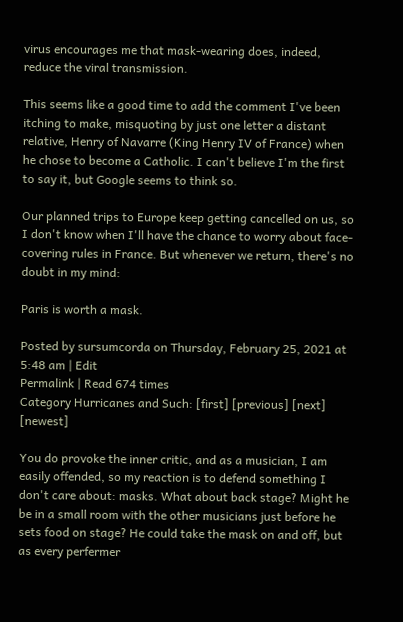virus encourages me that mask-wearing does, indeed, reduce the viral transmission.

This seems like a good time to add the comment I've been itching to make, misquoting by just one letter a distant relative, Henry of Navarre (King Henry IV of France) when he chose to become a Catholic. I can't believe I'm the first to say it, but Google seems to think so.

Our planned trips to Europe keep getting cancelled on us, so I don't know when I'll have the chance to worry about face-covering rules in France. But whenever we return, there's no doubt in my mind:

Paris is worth a mask.

Posted by sursumcorda on Thursday, February 25, 2021 at 5:48 am | Edit
Permalink | Read 674 times
Category Hurricanes and Such: [first] [previous] [next] [newest]

You do provoke the inner critic, and as a musician, I am easily offended, so my reaction is to defend something I don't care about: masks. What about back stage? Might he be in a small room with the other musicians just before he sets food on stage? He could take the mask on and off, but as every perfermer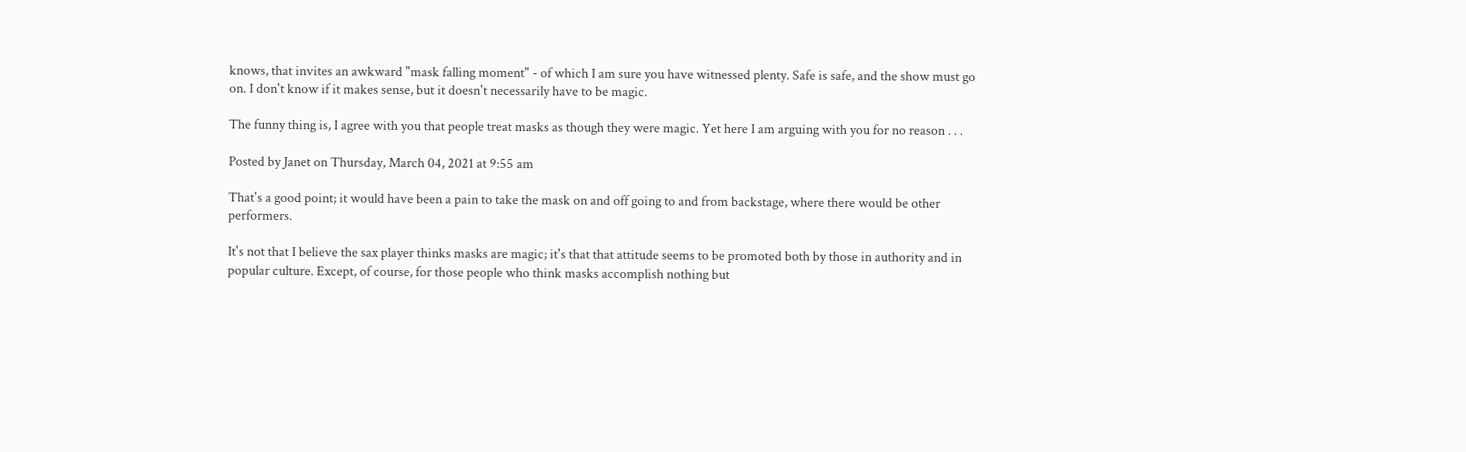knows, that invites an awkward "mask falling moment" - of which I am sure you have witnessed plenty. Safe is safe, and the show must go on. I don't know if it makes sense, but it doesn't necessarily have to be magic.

The funny thing is, I agree with you that people treat masks as though they were magic. Yet here I am arguing with you for no reason . . .

Posted by Janet on Thursday, March 04, 2021 at 9:55 am

That's a good point; it would have been a pain to take the mask on and off going to and from backstage, where there would be other performers.

It's not that I believe the sax player thinks masks are magic; it's that that attitude seems to be promoted both by those in authority and in popular culture. Except, of course, for those people who think masks accomplish nothing but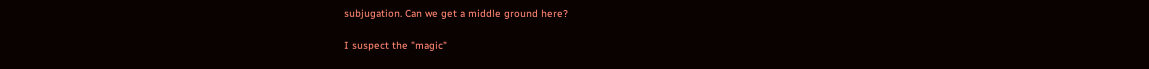subjugation. Can we get a middle ground here?

I suspect the "magic"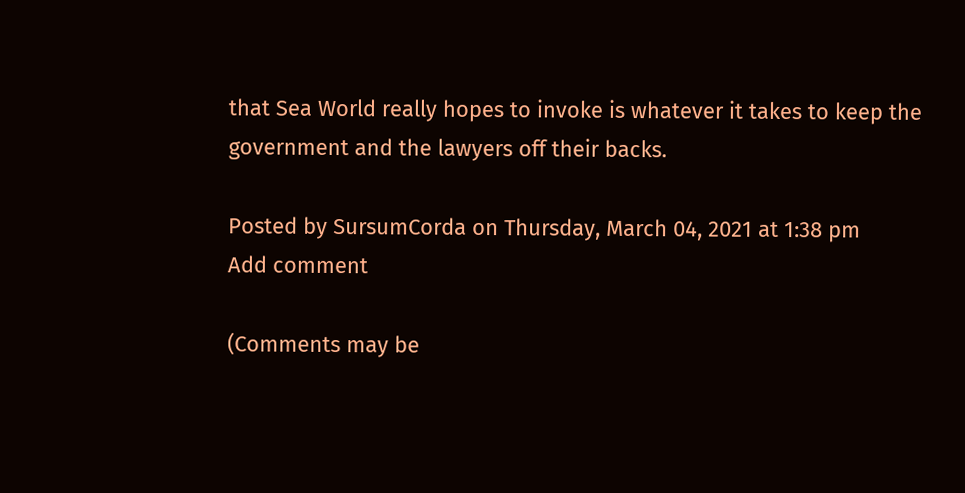that Sea World really hopes to invoke is whatever it takes to keep the government and the lawyers off their backs.

Posted by SursumCorda on Thursday, March 04, 2021 at 1:38 pm
Add comment

(Comments may be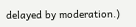delayed by moderation.)